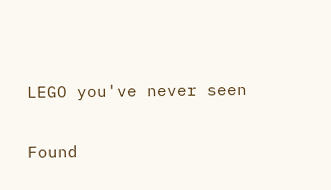LEGO you've never seen

Found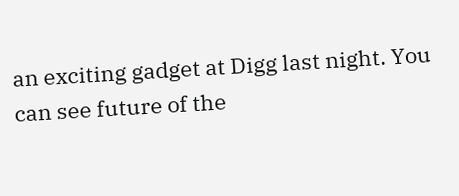an exciting gadget at Digg last night. You can see future of the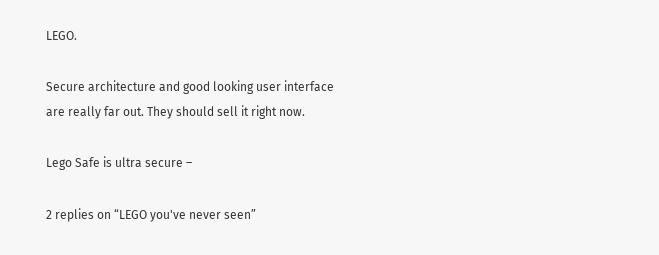LEGO.

Secure architecture and good looking user interface are really far out. They should sell it right now.

Lego Safe is ultra secure –

2 replies on “LEGO you've never seen”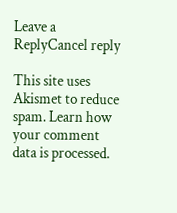Leave a ReplyCancel reply

This site uses Akismet to reduce spam. Learn how your comment data is processed.